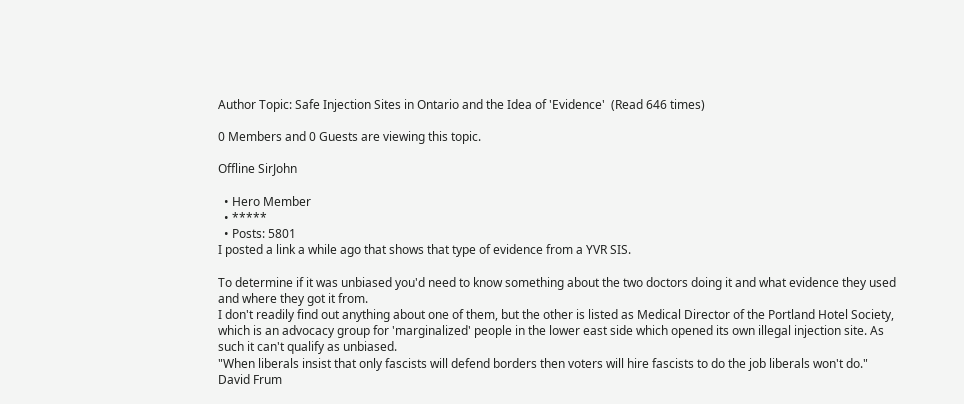Author Topic: Safe Injection Sites in Ontario and the Idea of 'Evidence'  (Read 646 times)

0 Members and 0 Guests are viewing this topic.

Offline SirJohn

  • Hero Member
  • *****
  • Posts: 5801
I posted a link a while ago that shows that type of evidence from a YVR SIS.

To determine if it was unbiased you'd need to know something about the two doctors doing it and what evidence they used and where they got it from.
I don't readily find out anything about one of them, but the other is listed as Medical Director of the Portland Hotel Society, which is an advocacy group for 'marginalized' people in the lower east side which opened its own illegal injection site. As such it can't qualify as unbiased.
"When liberals insist that only fascists will defend borders then voters will hire fascists to do the job liberals won't do." David Frum